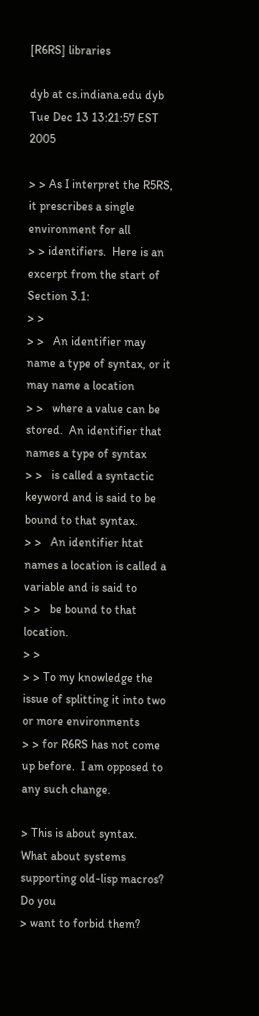[R6RS] libraries

dyb at cs.indiana.edu dyb
Tue Dec 13 13:21:57 EST 2005

> > As I interpret the R5RS, it prescribes a single environment for all
> > identifiers.  Here is an excerpt from the start of Section 3.1:
> >
> >   An identifier may name a type of syntax, or it may name a location
> >   where a value can be stored.  An identifier that names a type of syntax
> >   is called a syntactic keyword and is said to be bound to that syntax.
> >   An identifier htat names a location is called a variable and is said to
> >   be bound to that location.
> >
> > To my knowledge the issue of splitting it into two or more environments
> > for R6RS has not come up before.  I am opposed to any such change.

> This is about syntax. What about systems supporting old-lisp macros? Do you
> want to forbid them?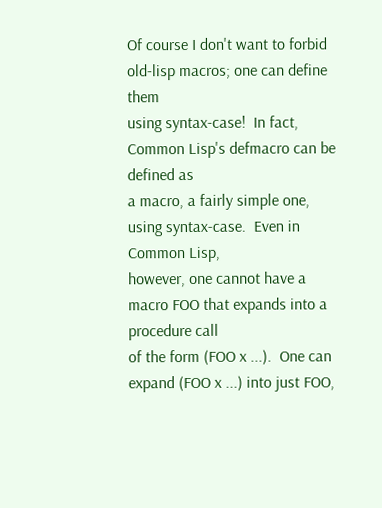Of course I don't want to forbid old-lisp macros; one can define them
using syntax-case!  In fact, Common Lisp's defmacro can be defined as
a macro, a fairly simple one, using syntax-case.  Even in Common Lisp,
however, one cannot have a macro FOO that expands into a procedure call
of the form (FOO x ...).  One can expand (FOO x ...) into just FOO,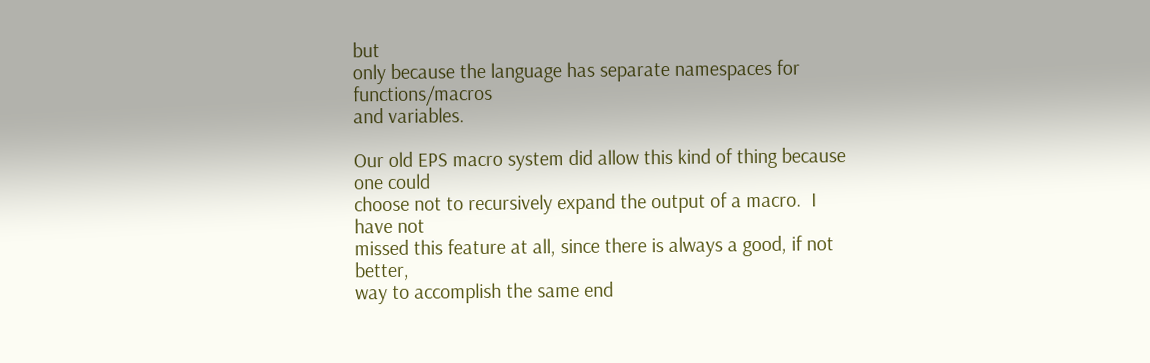but
only because the language has separate namespaces for functions/macros
and variables.

Our old EPS macro system did allow this kind of thing because one could
choose not to recursively expand the output of a macro.  I have not
missed this feature at all, since there is always a good, if not better,
way to accomplish the same end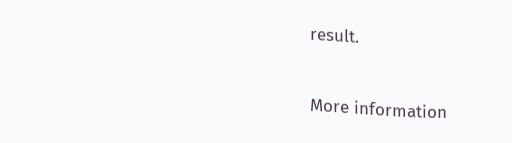result.


More information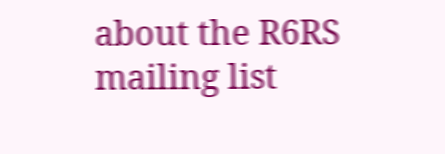about the R6RS mailing list